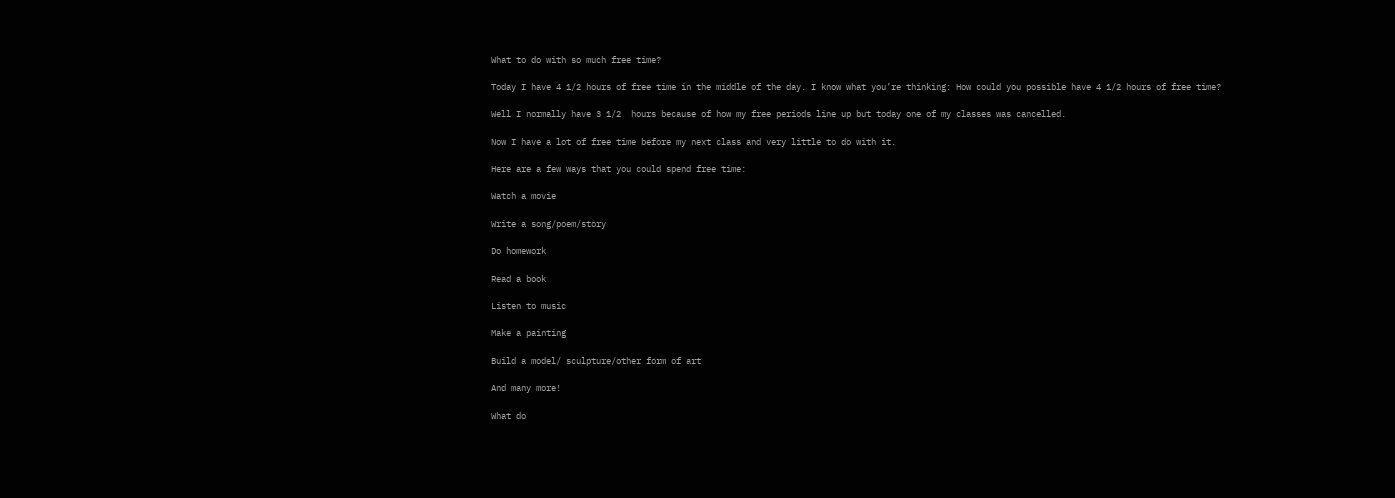What to do with so much free time?

Today I have 4 1/2 hours of free time in the middle of the day. I know what you’re thinking: How could you possible have 4 1/2 hours of free time?

Well I normally have 3 1/2  hours because of how my free periods line up but today one of my classes was cancelled.

Now I have a lot of free time before my next class and very little to do with it.

Here are a few ways that you could spend free time:

Watch a movie

Write a song/poem/story

Do homework

Read a book

Listen to music

Make a painting

Build a model/ sculpture/other form of art

And many more!

What do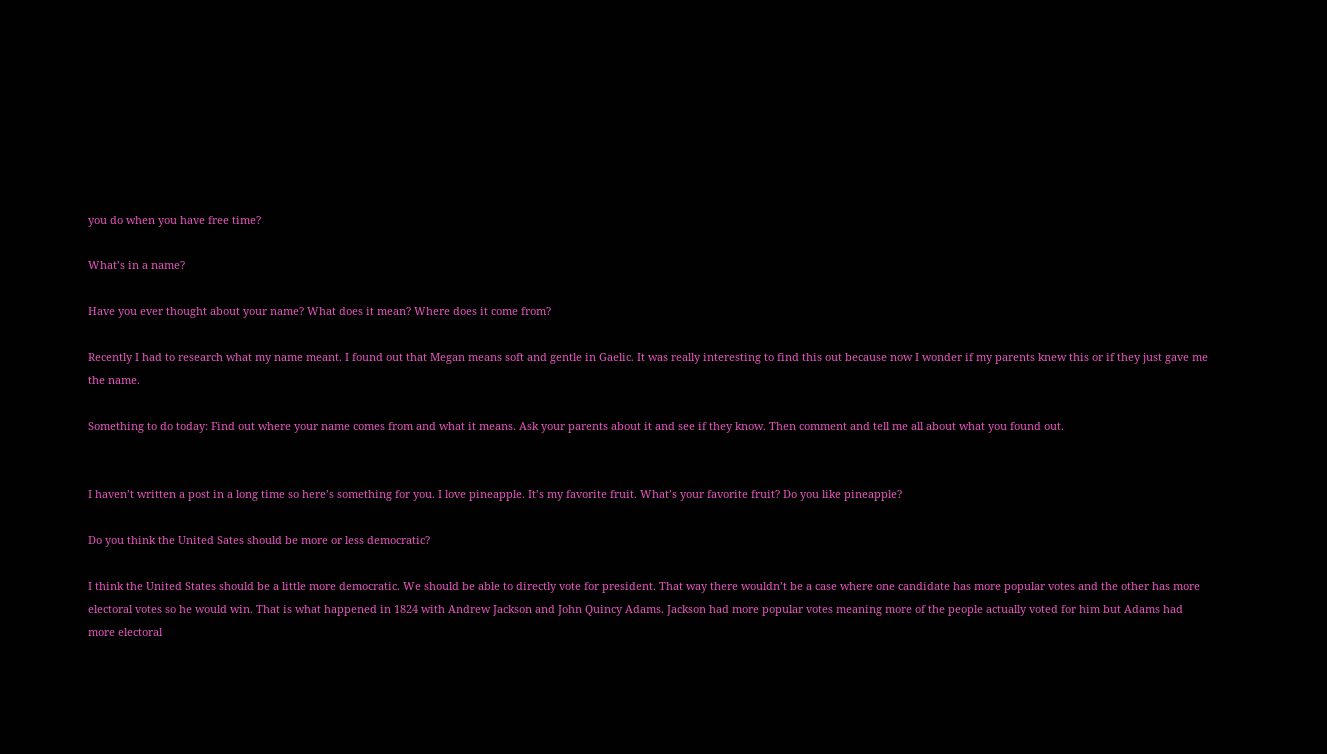you do when you have free time?

What’s in a name?

Have you ever thought about your name? What does it mean? Where does it come from?

Recently I had to research what my name meant. I found out that Megan means soft and gentle in Gaelic. It was really interesting to find this out because now I wonder if my parents knew this or if they just gave me the name.

Something to do today: Find out where your name comes from and what it means. Ask your parents about it and see if they know. Then comment and tell me all about what you found out.


I haven’t written a post in a long time so here’s something for you. I love pineapple. It’s my favorite fruit. What’s your favorite fruit? Do you like pineapple?

Do you think the United Sates should be more or less democratic?

I think the United States should be a little more democratic. We should be able to directly vote for president. That way there wouldn’t be a case where one candidate has more popular votes and the other has more electoral votes so he would win. That is what happened in 1824 with Andrew Jackson and John Quincy Adams. Jackson had more popular votes meaning more of the people actually voted for him but Adams had more electoral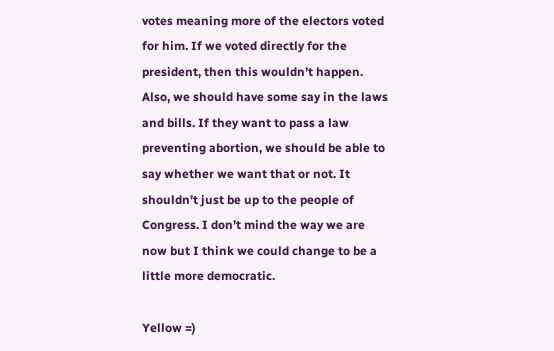votes meaning more of the electors voted for him. If we voted directly for the president, then this wouldn’t happen. Also, we should have some say in the laws and bills. If they want to pass a law preventing abortion, we should be able to say whether we want that or not. It shouldn’t just be up to the people of Congress. I don’t mind the way we are now but I think we could change to be a little more democratic.

Yellow =)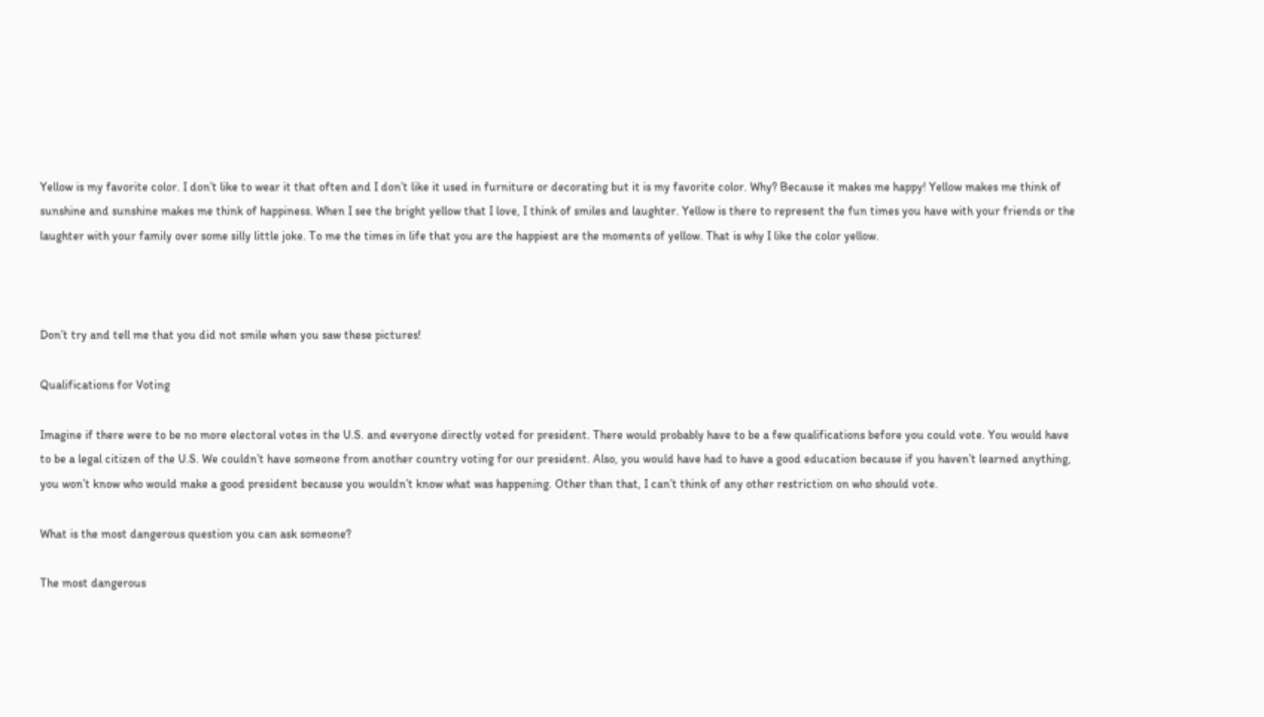Yellow is my favorite color. I don’t like to wear it that often and I don’t like it used in furniture or decorating but it is my favorite color. Why? Because it makes me happy! Yellow makes me think of sunshine and sunshine makes me think of happiness. When I see the bright yellow that I love, I think of smiles and laughter. Yellow is there to represent the fun times you have with your friends or the laughter with your family over some silly little joke. To me the times in life that you are the happiest are the moments of yellow. That is why I like the color yellow.



Don’t try and tell me that you did not smile when you saw these pictures!

Qualifications for Voting

Imagine if there were to be no more electoral votes in the U.S. and everyone directly voted for president. There would probably have to be a few qualifications before you could vote. You would have to be a legal citizen of the U.S. We couldn’t have someone from another country voting for our president. Also, you would have had to have a good education because if you haven’t learned anything, you won’t know who would make a good president because you wouldn’t know what was happening. Other than that, I can’t think of any other restriction on who should vote.

What is the most dangerous question you can ask someone?

The most dangerous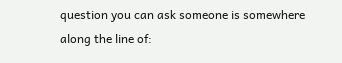question you can ask someone is somewhere along the line of: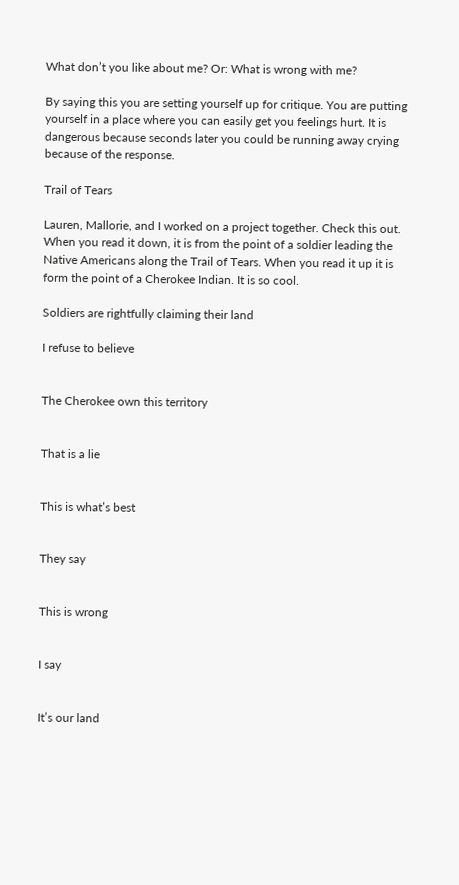What don’t you like about me? Or: What is wrong with me?

By saying this you are setting yourself up for critique. You are putting yourself in a place where you can easily get you feelings hurt. It is dangerous because seconds later you could be running away crying because of the response.

Trail of Tears

Lauren, Mallorie, and I worked on a project together. Check this out. When you read it down, it is from the point of a soldier leading the Native Americans along the Trail of Tears. When you read it up it is form the point of a Cherokee Indian. It is so cool.

Soldiers are rightfully claiming their land

I refuse to believe


The Cherokee own this territory


That is a lie


This is what’s best


They say


This is wrong


I say


It’s our land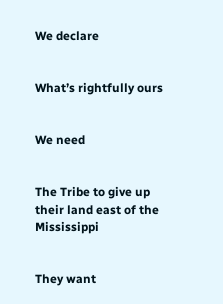We declare


What’s rightfully ours


We need


The Tribe to give up their land east of the Mississippi


They want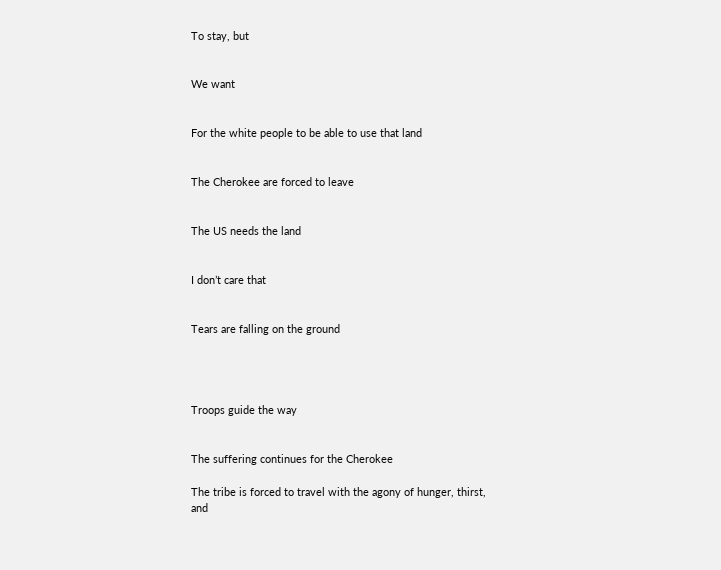To stay, but


We want


For the white people to be able to use that land


The Cherokee are forced to leave


The US needs the land


I don’t care that


Tears are falling on the ground




Troops guide the way


The suffering continues for the Cherokee

The tribe is forced to travel with the agony of hunger, thirst, and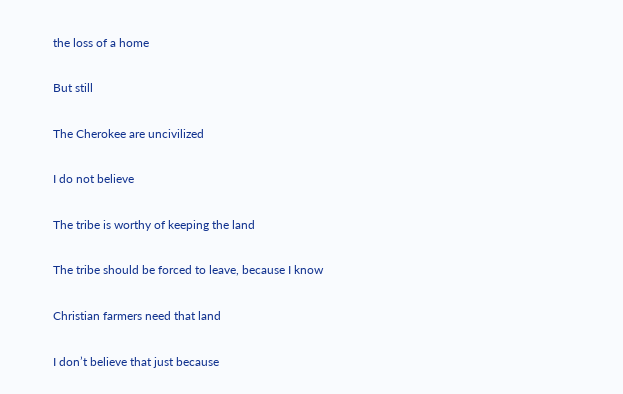the loss of a home


But still


The Cherokee are uncivilized


I do not believe


The tribe is worthy of keeping the land


The tribe should be forced to leave, because I know


Christian farmers need that land


I don’t believe that just because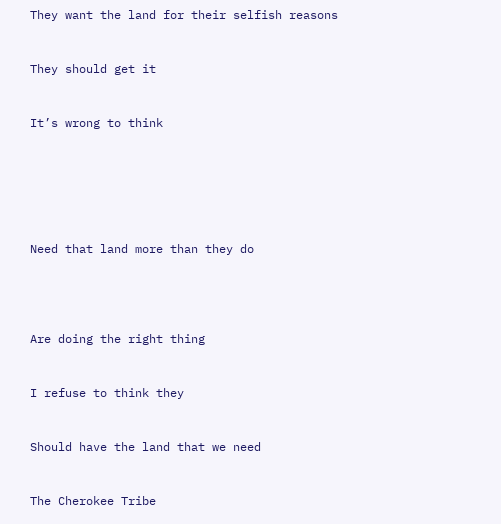They want the land for their selfish reasons


They should get it


It’s wrong to think






Need that land more than they do




Are doing the right thing


I refuse to think they


Should have the land that we need


The Cherokee Tribe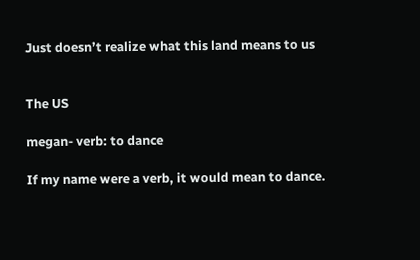Just doesn’t realize what this land means to us


The US

megan- verb: to dance

If my name were a verb, it would mean to dance.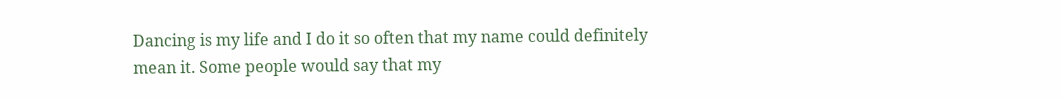Dancing is my life and I do it so often that my name could definitely mean it. Some people would say that my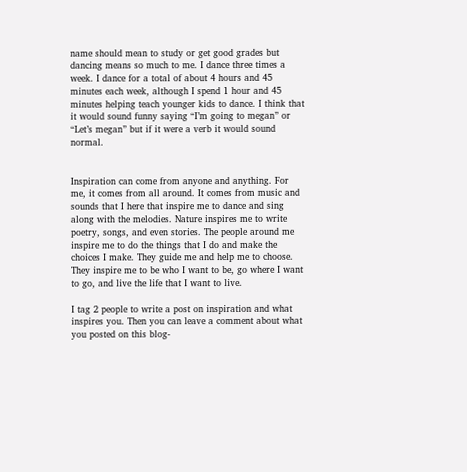name should mean to study or get good grades but dancing means so much to me. I dance three times a week. I dance for a total of about 4 hours and 45 minutes each week, although I spend 1 hour and 45 minutes helping teach younger kids to dance. I think that it would sound funny saying “I’m going to megan” or “Let’s megan” but if it were a verb it would sound normal.


Inspiration can come from anyone and anything. For me, it comes from all around. It comes from music and sounds that I here that inspire me to dance and sing along with the melodies. Nature inspires me to write poetry, songs, and even stories. The people around me inspire me to do the things that I do and make the choices I make. They guide me and help me to choose. They inspire me to be who I want to be, go where I want to go, and live the life that I want to live.

I tag 2 people to write a post on inspiration and what inspires you. Then you can leave a comment about what you posted on this blog-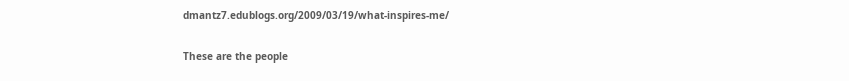dmantz7.edublogs.org/2009/03/19/what-inspires-me/

These are the people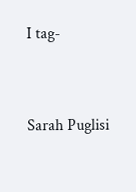I tag-


Sarah Puglisi